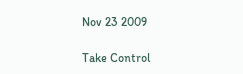Nov 23 2009

Take Control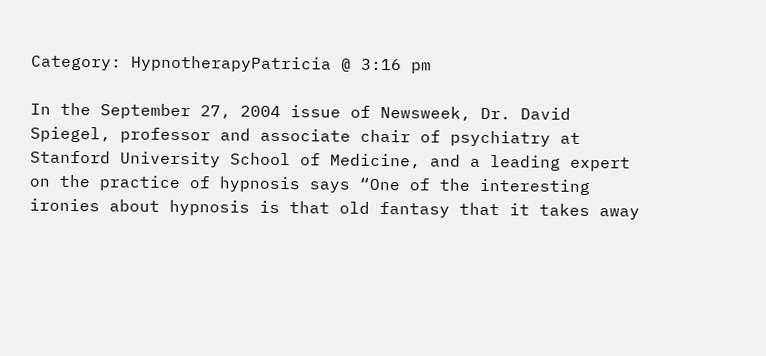Category: HypnotherapyPatricia @ 3:16 pm

In the September 27, 2004 issue of Newsweek, Dr. David Spiegel, professor and associate chair of psychiatry at Stanford University School of Medicine, and a leading expert on the practice of hypnosis says “One of the interesting ironies about hypnosis is that old fantasy that it takes away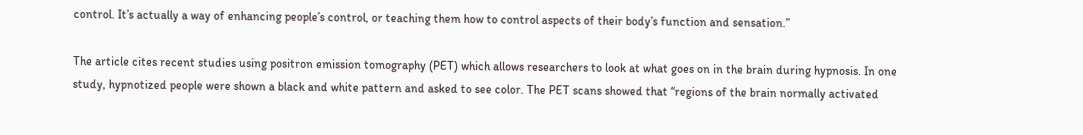control. It’s actually a way of enhancing people’s control, or teaching them how to control aspects of their body’s function and sensation.”

The article cites recent studies using positron emission tomography (PET) which allows researchers to look at what goes on in the brain during hypnosis. In one study, hypnotized people were shown a black and white pattern and asked to see color. The PET scans showed that “regions of the brain normally activated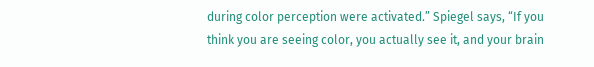during color perception were activated.” Spiegel says, “If you think you are seeing color, you actually see it, and your brain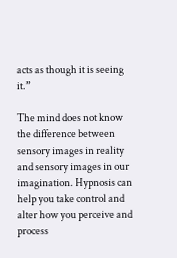acts as though it is seeing it.”

The mind does not know the difference between sensory images in reality and sensory images in our imagination. Hypnosis can help you take control and alter how you perceive and process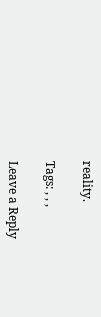reality.

Tags: , , ,

Leave a Reply